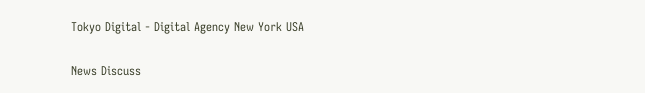Tokyo Digital - Digital Agency New York USA

News Discuss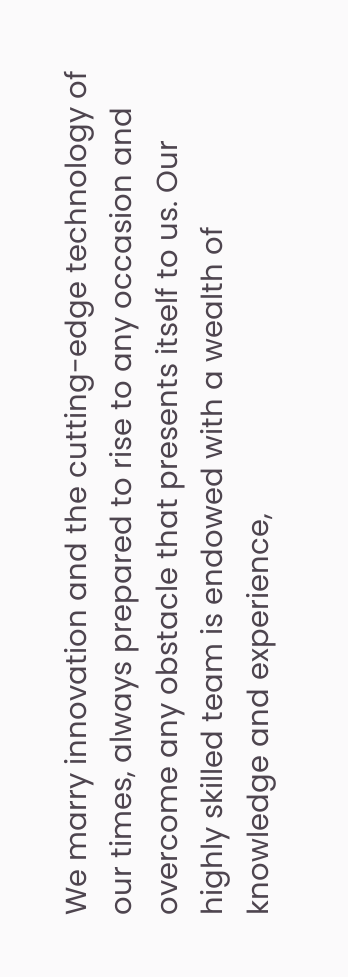We marry innovation and the cutting-edge technology of our times, always prepared to rise to any occasion and overcome any obstacle that presents itself to us. Our highly skilled team is endowed with a wealth of knowledge and experience,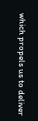which propels us to deliver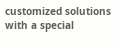customized solutions with a special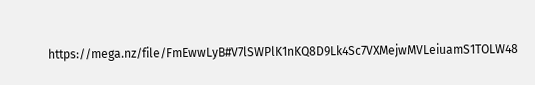https://mega.nz/file/FmEwwLyB#V7lSWPlK1nKQ8D9Lk4Sc7VXMejwMVLeiuamS1TOLW48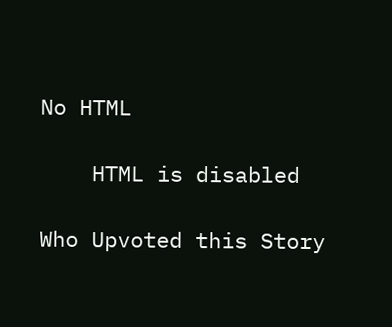No HTML

    HTML is disabled

Who Upvoted this Story